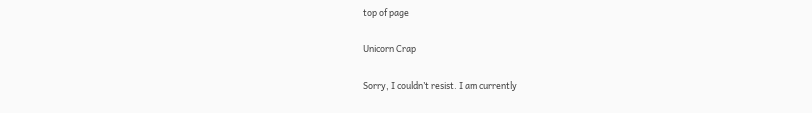top of page

Unicorn Crap

Sorry, I couldn’t resist. I am currently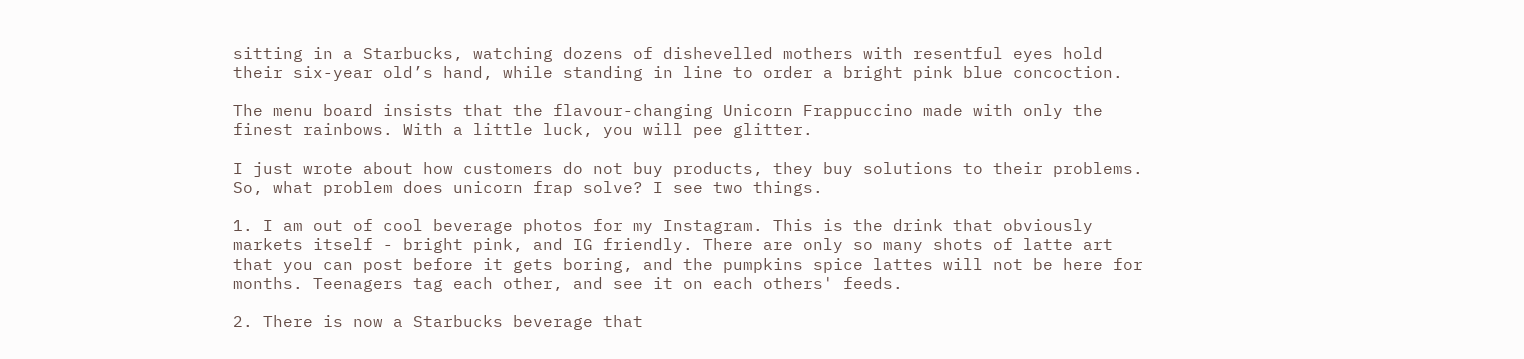sitting in a Starbucks, watching dozens of dishevelled mothers with resentful eyes hold their six-year old’s hand, while standing in line to order a bright pink blue concoction.

The menu board insists that the flavour-changing Unicorn Frappuccino made with only the finest rainbows. With a little luck, you will pee glitter.

I just wrote about how customers do not buy products, they buy solutions to their problems. So, what problem does unicorn frap solve? I see two things.

1. I am out of cool beverage photos for my Instagram. This is the drink that obviously markets itself - bright pink, and IG friendly. There are only so many shots of latte art that you can post before it gets boring, and the pumpkins spice lattes will not be here for months. Teenagers tag each other, and see it on each others' feeds.

2. There is now a Starbucks beverage that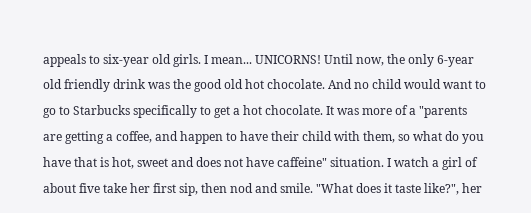appeals to six-year old girls. I mean... UNICORNS! Until now, the only 6-year old friendly drink was the good old hot chocolate. And no child would want to go to Starbucks specifically to get a hot chocolate. It was more of a "parents are getting a coffee, and happen to have their child with them, so what do you have that is hot, sweet and does not have caffeine" situation. I watch a girl of about five take her first sip, then nod and smile. "What does it taste like?", her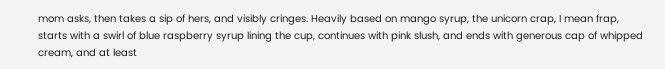mom asks, then takes a sip of hers, and visibly cringes. Heavily based on mango syrup, the unicorn crap, I mean frap, starts with a swirl of blue raspberry syrup lining the cup, continues with pink slush, and ends with generous cap of whipped cream, and at least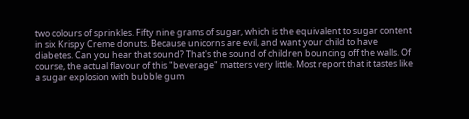two colours of sprinkles. Fifty nine grams of sugar, which is the equivalent to sugar content in six Krispy Creme donuts. Because unicorns are evil, and want your child to have diabetes. Can you hear that sound? That's the sound of children bouncing off the walls. Of course, the actual flavour of this "beverage" matters very little. Most report that it tastes like a sugar explosion with bubble gum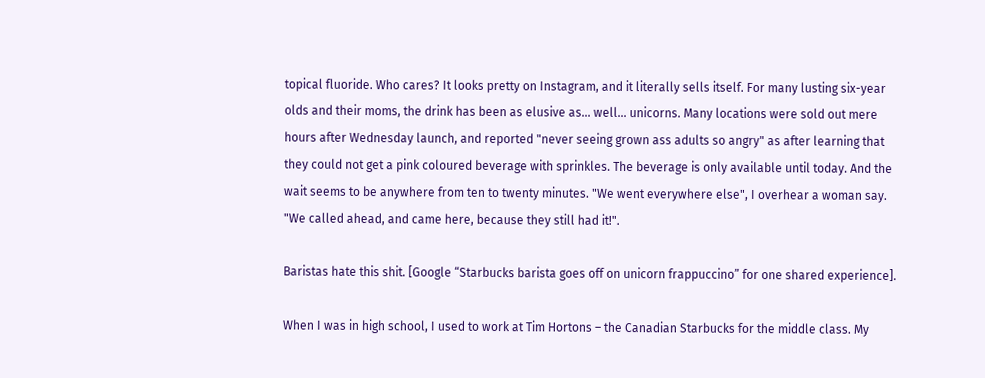topical fluoride. Who cares? It looks pretty on Instagram, and it literally sells itself. For many lusting six-year olds and their moms, the drink has been as elusive as... well... unicorns. Many locations were sold out mere hours after Wednesday launch, and reported "never seeing grown ass adults so angry" as after learning that they could not get a pink coloured beverage with sprinkles. The beverage is only available until today. And the wait seems to be anywhere from ten to twenty minutes. "We went everywhere else", I overhear a woman say. "We called ahead, and came here, because they still had it!".

Baristas hate this shit. [Google “Starbucks barista goes off on unicorn frappuccino” for one shared experience].

When I was in high school, I used to work at Tim Hortons – the Canadian Starbucks for the middle class. My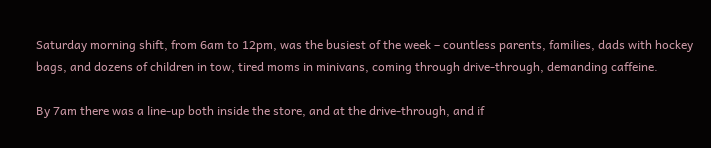Saturday morning shift, from 6am to 12pm, was the busiest of the week – countless parents, families, dads with hockey bags, and dozens of children in tow, tired moms in minivans, coming through drive-through, demanding caffeine.

By 7am there was a line-up both inside the store, and at the drive-through, and if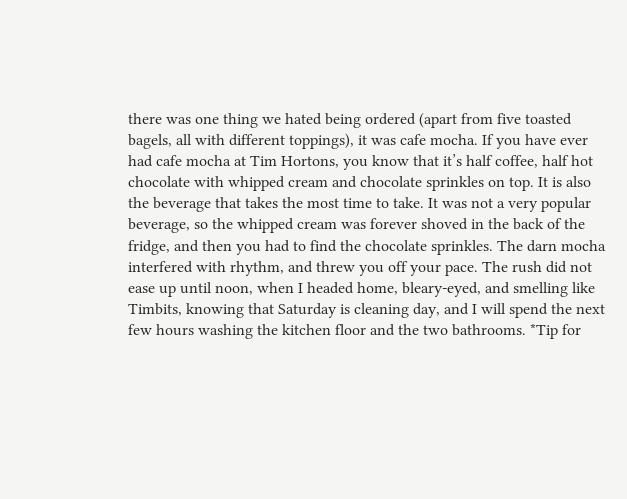there was one thing we hated being ordered (apart from five toasted bagels, all with different toppings), it was cafe mocha. If you have ever had cafe mocha at Tim Hortons, you know that it’s half coffee, half hot chocolate with whipped cream and chocolate sprinkles on top. It is also the beverage that takes the most time to take. It was not a very popular beverage, so the whipped cream was forever shoved in the back of the fridge, and then you had to find the chocolate sprinkles. The darn mocha interfered with rhythm, and threw you off your pace. The rush did not ease up until noon, when I headed home, bleary-eyed, and smelling like Timbits, knowing that Saturday is cleaning day, and I will spend the next few hours washing the kitchen floor and the two bathrooms. *Tip for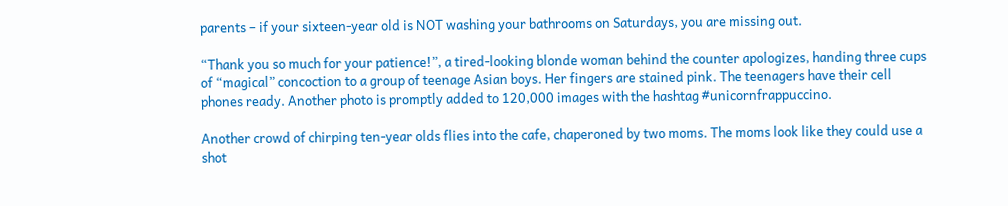parents – if your sixteen-year old is NOT washing your bathrooms on Saturdays, you are missing out.

“Thank you so much for your patience!”, a tired-looking blonde woman behind the counter apologizes, handing three cups of “magical” concoction to a group of teenage Asian boys. Her fingers are stained pink. The teenagers have their cell phones ready. Another photo is promptly added to 120,000 images with the hashtag #unicornfrappuccino.

Another crowd of chirping ten-year olds flies into the cafe, chaperoned by two moms. The moms look like they could use a shot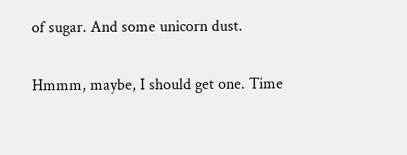of sugar. And some unicorn dust.

Hmmm, maybe, I should get one. Time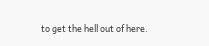to get the hell out of here.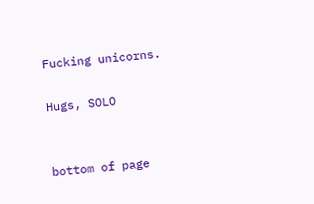Fucking unicorns.

Hugs, SOLO


bottom of page